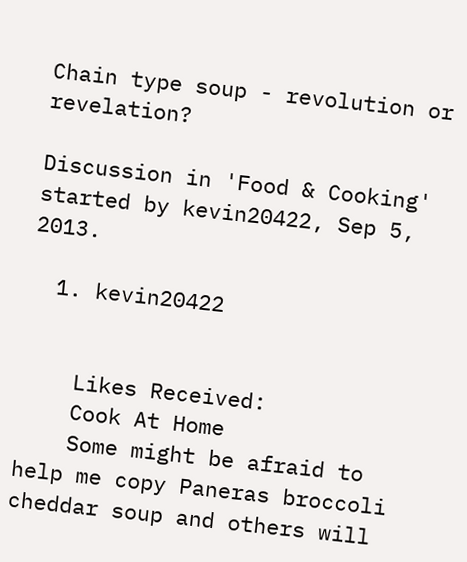Chain type soup - revolution or revelation?

Discussion in 'Food & Cooking' started by kevin20422, Sep 5, 2013.

  1. kevin20422


    Likes Received:
    Cook At Home
    Some might be afraid to help me copy Paneras broccoli cheddar soup and others will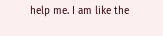help me. I am like the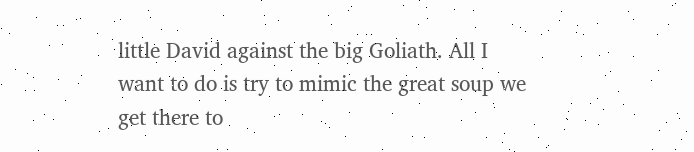little David against the big Goliath. All I want to do is try to mimic the great soup we get there to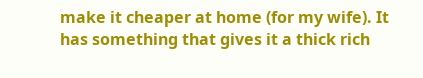make it cheaper at home (for my wife). It has something that gives it a thick rich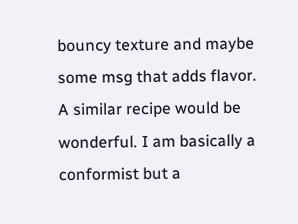bouncy texture and maybe some msg that adds flavor. A similar recipe would be wonderful. I am basically a conformist but a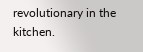revolutionary in the kitchen.